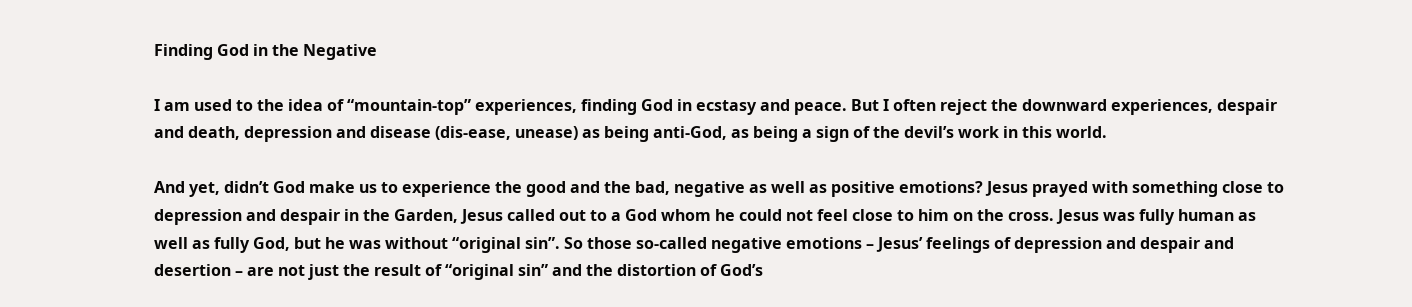Finding God in the Negative

I am used to the idea of “mountain-top” experiences, finding God in ecstasy and peace. But I often reject the downward experiences, despair and death, depression and disease (dis-ease, unease) as being anti-God, as being a sign of the devil’s work in this world.

And yet, didn’t God make us to experience the good and the bad, negative as well as positive emotions? Jesus prayed with something close to depression and despair in the Garden, Jesus called out to a God whom he could not feel close to him on the cross. Jesus was fully human as well as fully God, but he was without “original sin”. So those so-called negative emotions – Jesus’ feelings of depression and despair and desertion – are not just the result of “original sin” and the distortion of God’s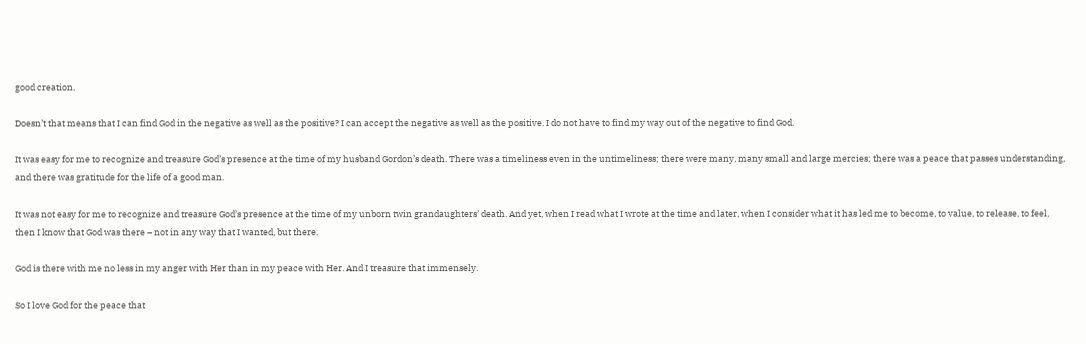good creation.

Doesn’t that means that I can find God in the negative as well as the positive? I can accept the negative as well as the positive. I do not have to find my way out of the negative to find God.

It was easy for me to recognize and treasure God’s presence at the time of my husband Gordon’s death. There was a timeliness even in the untimeliness; there were many, many small and large mercies; there was a peace that passes understanding, and there was gratitude for the life of a good man.

It was not easy for me to recognize and treasure God’s presence at the time of my unborn twin grandaughters’ death. And yet, when I read what I wrote at the time and later, when I consider what it has led me to become, to value, to release, to feel, then I know that God was there – not in any way that I wanted, but there.

God is there with me no less in my anger with Her than in my peace with Her. And I treasure that immensely.

So I love God for the peace that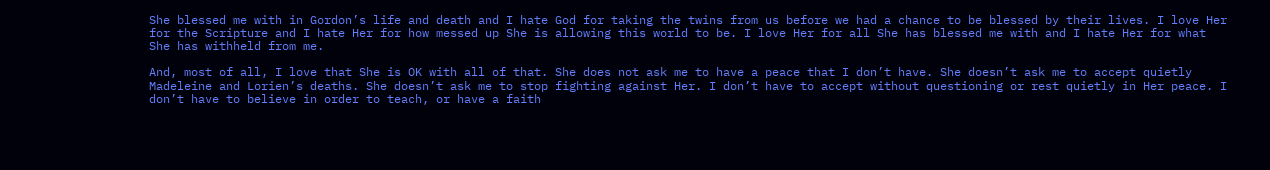She blessed me with in Gordon’s life and death and I hate God for taking the twins from us before we had a chance to be blessed by their lives. I love Her for the Scripture and I hate Her for how messed up She is allowing this world to be. I love Her for all She has blessed me with and I hate Her for what She has withheld from me.

And, most of all, I love that She is OK with all of that. She does not ask me to have a peace that I don’t have. She doesn’t ask me to accept quietly Madeleine and Lorien’s deaths. She doesn’t ask me to stop fighting against Her. I don’t have to accept without questioning or rest quietly in Her peace. I don’t have to believe in order to teach, or have a faith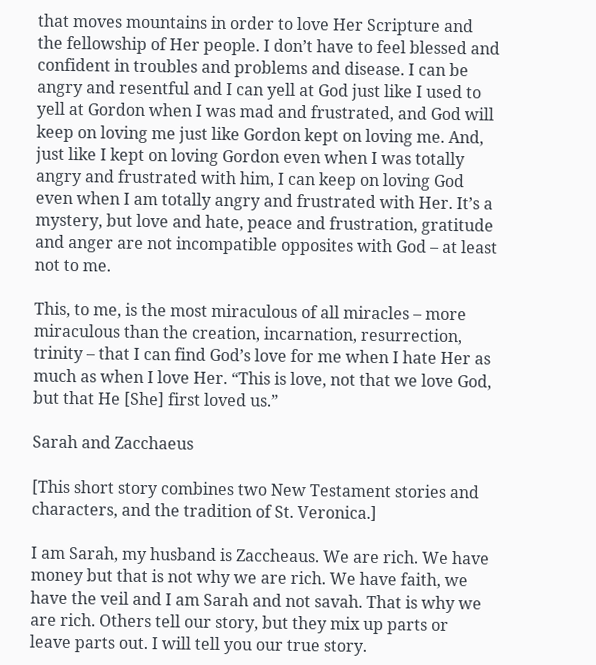that moves mountains in order to love Her Scripture and the fellowship of Her people. I don’t have to feel blessed and confident in troubles and problems and disease. I can be angry and resentful and I can yell at God just like I used to yell at Gordon when I was mad and frustrated, and God will keep on loving me just like Gordon kept on loving me. And, just like I kept on loving Gordon even when I was totally angry and frustrated with him, I can keep on loving God even when I am totally angry and frustrated with Her. It’s a mystery, but love and hate, peace and frustration, gratitude and anger are not incompatible opposites with God – at least not to me.

This, to me, is the most miraculous of all miracles – more miraculous than the creation, incarnation, resurrection, trinity – that I can find God’s love for me when I hate Her as much as when I love Her. “This is love, not that we love God, but that He [She] first loved us.”

Sarah and Zacchaeus

[This short story combines two New Testament stories and characters, and the tradition of St. Veronica.]

I am Sarah, my husband is Zaccheaus. We are rich. We have money but that is not why we are rich. We have faith, we have the veil and I am Sarah and not savah. That is why we are rich. Others tell our story, but they mix up parts or leave parts out. I will tell you our true story.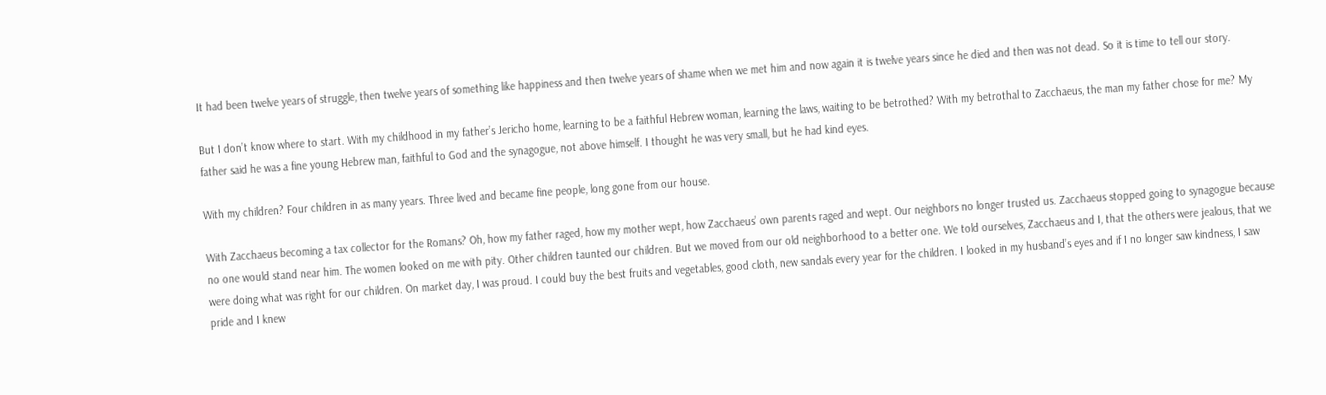It had been twelve years of struggle, then twelve years of something like happiness and then twelve years of shame when we met him and now again it is twelve years since he died and then was not dead. So it is time to tell our story.

But I don’t know where to start. With my childhood in my father’s Jericho home, learning to be a faithful Hebrew woman, learning the laws, waiting to be betrothed? With my betrothal to Zacchaeus, the man my father chose for me? My father said he was a fine young Hebrew man, faithful to God and the synagogue, not above himself. I thought he was very small, but he had kind eyes.

With my children? Four children in as many years. Three lived and became fine people, long gone from our house.

With Zacchaeus becoming a tax collector for the Romans? Oh, how my father raged, how my mother wept, how Zacchaeus’ own parents raged and wept. Our neighbors no longer trusted us. Zacchaeus stopped going to synagogue because no one would stand near him. The women looked on me with pity. Other children taunted our children. But we moved from our old neighborhood to a better one. We told ourselves, Zacchaeus and I, that the others were jealous, that we were doing what was right for our children. On market day, I was proud. I could buy the best fruits and vegetables, good cloth, new sandals every year for the children. I looked in my husband’s eyes and if I no longer saw kindness, I saw pride and I knew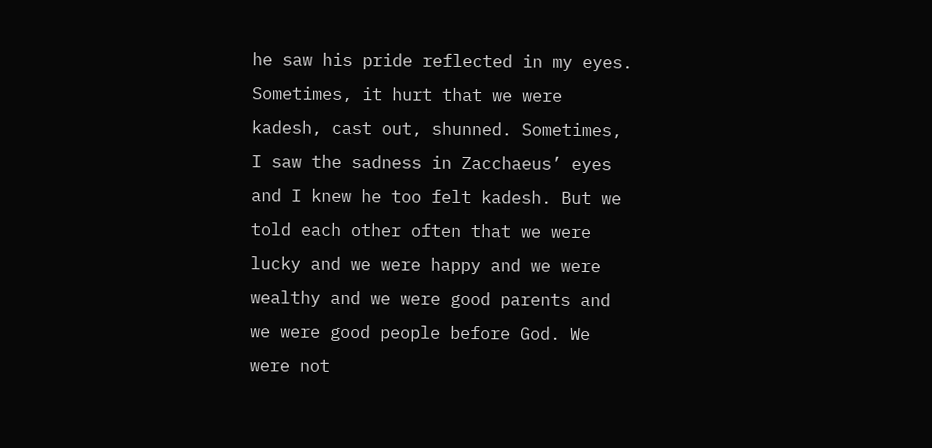he saw his pride reflected in my eyes. Sometimes, it hurt that we were kadesh, cast out, shunned. Sometimes, I saw the sadness in Zacchaeus’ eyes and I knew he too felt kadesh. But we told each other often that we were lucky and we were happy and we were wealthy and we were good parents and we were good people before God. We were not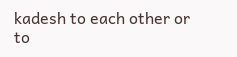kadesh to each other or to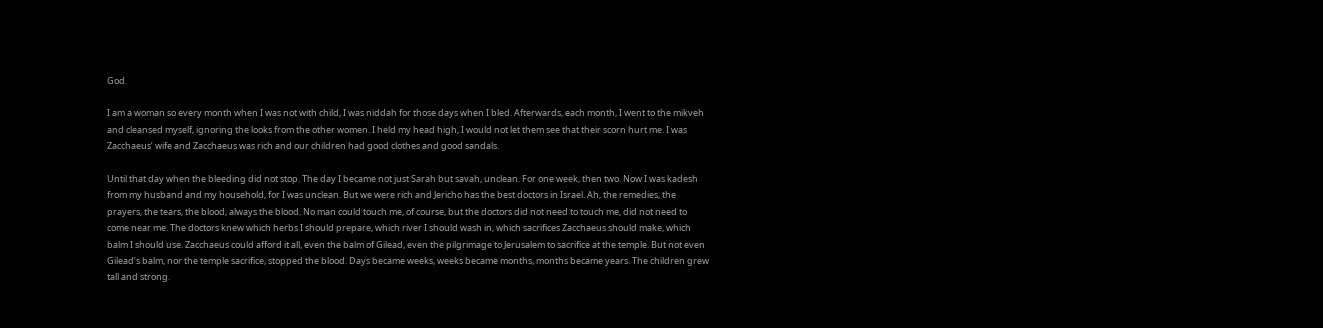God.

I am a woman so every month when I was not with child, I was niddah for those days when I bled. Afterwards, each month, I went to the mikveh and cleansed myself, ignoring the looks from the other women. I held my head high, I would not let them see that their scorn hurt me. I was Zacchaeus’ wife and Zacchaeus was rich and our children had good clothes and good sandals.

Until that day when the bleeding did not stop. The day I became not just Sarah but savah, unclean. For one week, then two. Now I was kadesh from my husband and my household, for I was unclean. But we were rich and Jericho has the best doctors in Israel. Ah, the remedies, the prayers, the tears, the blood, always the blood. No man could touch me, of course, but the doctors did not need to touch me, did not need to come near me. The doctors knew which herbs I should prepare, which river I should wash in, which sacrifices Zacchaeus should make, which balm I should use. Zacchaeus could afford it all, even the balm of Gilead, even the pilgrimage to Jerusalem to sacrifice at the temple. But not even Gilead’s balm, nor the temple sacrifice, stopped the blood. Days became weeks, weeks became months, months became years. The children grew tall and strong.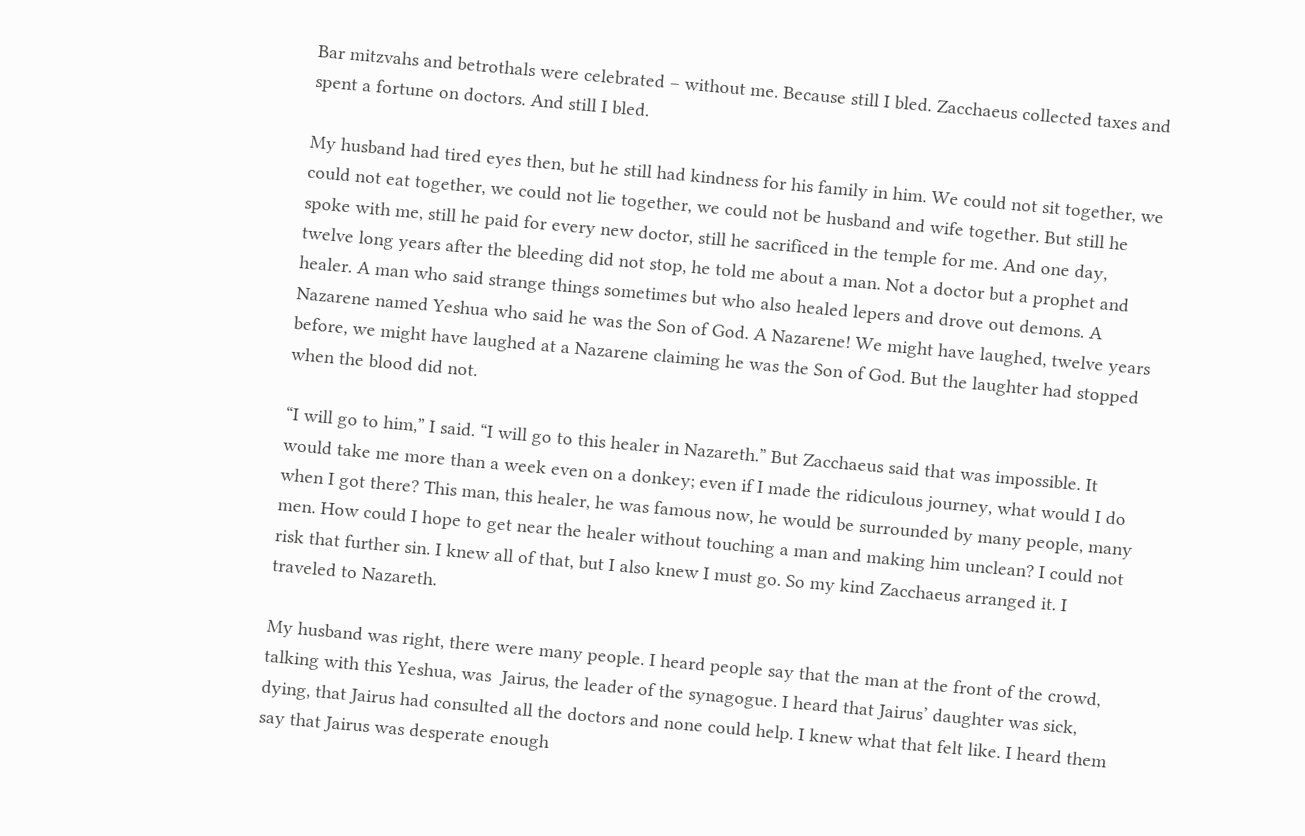Bar mitzvahs and betrothals were celebrated – without me. Because still I bled. Zacchaeus collected taxes and spent a fortune on doctors. And still I bled.

My husband had tired eyes then, but he still had kindness for his family in him. We could not sit together, we could not eat together, we could not lie together, we could not be husband and wife together. But still he spoke with me, still he paid for every new doctor, still he sacrificed in the temple for me. And one day, twelve long years after the bleeding did not stop, he told me about a man. Not a doctor but a prophet and healer. A man who said strange things sometimes but who also healed lepers and drove out demons. A Nazarene named Yeshua who said he was the Son of God. A Nazarene! We might have laughed, twelve years before, we might have laughed at a Nazarene claiming he was the Son of God. But the laughter had stopped when the blood did not.

“I will go to him,” I said. “I will go to this healer in Nazareth.” But Zacchaeus said that was impossible. It would take me more than a week even on a donkey; even if I made the ridiculous journey, what would I do when I got there? This man, this healer, he was famous now, he would be surrounded by many people, many men. How could I hope to get near the healer without touching a man and making him unclean? I could not risk that further sin. I knew all of that, but I also knew I must go. So my kind Zacchaeus arranged it. I traveled to Nazareth.

My husband was right, there were many people. I heard people say that the man at the front of the crowd, talking with this Yeshua, was  Jairus, the leader of the synagogue. I heard that Jairus’ daughter was sick, dying, that Jairus had consulted all the doctors and none could help. I knew what that felt like. I heard them say that Jairus was desperate enough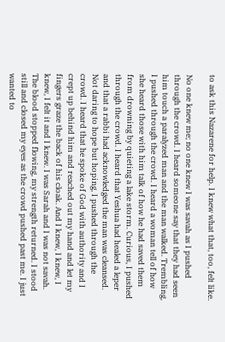to ask this Nazarene for help. I knew what that, too, felt like.

No one knew me; no one knew I was savah as I pushed through the crowd. I heard someone say that they had seen him touch a paralyzed man and the man walked. Trembling, I pushed through the crowd. I heard a woman tell of how she heard those with him talk of how he had saved them from drowning by quieting a lake storm. Curious, I pushed through the crowd. I heard that Yeshua had healed a leper and that a rabbi had acknowledged the man was cleansed. Not daring to hope but hoping, I pushed through the crowd. I heard that he spoke of God with authority and I crept up behind him and reached out my hand and let my fingers graze the back of his cloak. And I knew, I knew, I knew, I felt it and I knew. I was Sarah and I was not savah. The blood stopped flowing, my strength returned. I stood still and closed my eyes as the crowd pushed past me. I just wanted to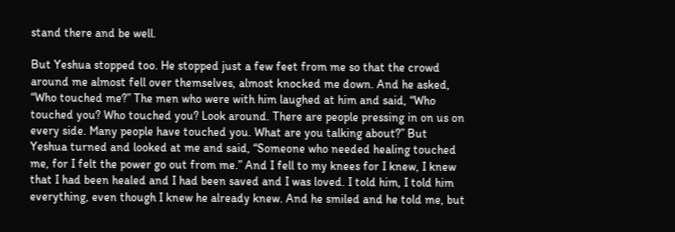stand there and be well.

But Yeshua stopped too. He stopped just a few feet from me so that the crowd around me almost fell over themselves, almost knocked me down. And he asked, “Who touched me?” The men who were with him laughed at him and said, “Who touched you? Who touched you? Look around. There are people pressing in on us on every side. Many people have touched you. What are you talking about?” But Yeshua turned and looked at me and said, “Someone who needed healing touched me, for I felt the power go out from me.” And I fell to my knees for I knew, I knew that I had been healed and I had been saved and I was loved. I told him, I told him everything, even though I knew he already knew. And he smiled and he told me, but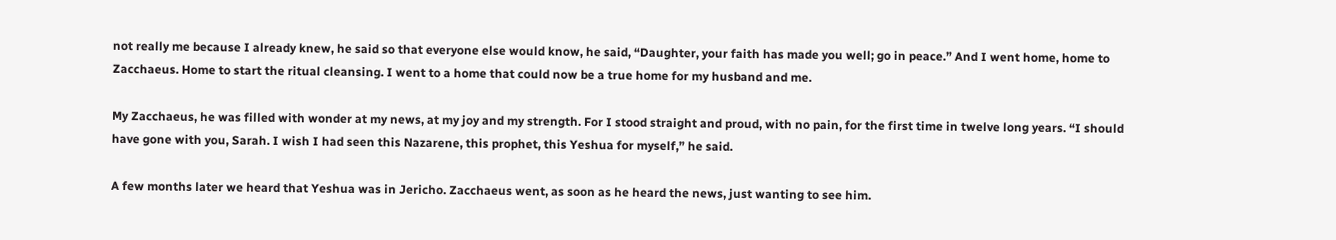not really me because I already knew, he said so that everyone else would know, he said, “Daughter, your faith has made you well; go in peace.” And I went home, home to Zacchaeus. Home to start the ritual cleansing. I went to a home that could now be a true home for my husband and me.

My Zacchaeus, he was filled with wonder at my news, at my joy and my strength. For I stood straight and proud, with no pain, for the first time in twelve long years. “I should have gone with you, Sarah. I wish I had seen this Nazarene, this prophet, this Yeshua for myself,” he said.

A few months later we heard that Yeshua was in Jericho. Zacchaeus went, as soon as he heard the news, just wanting to see him.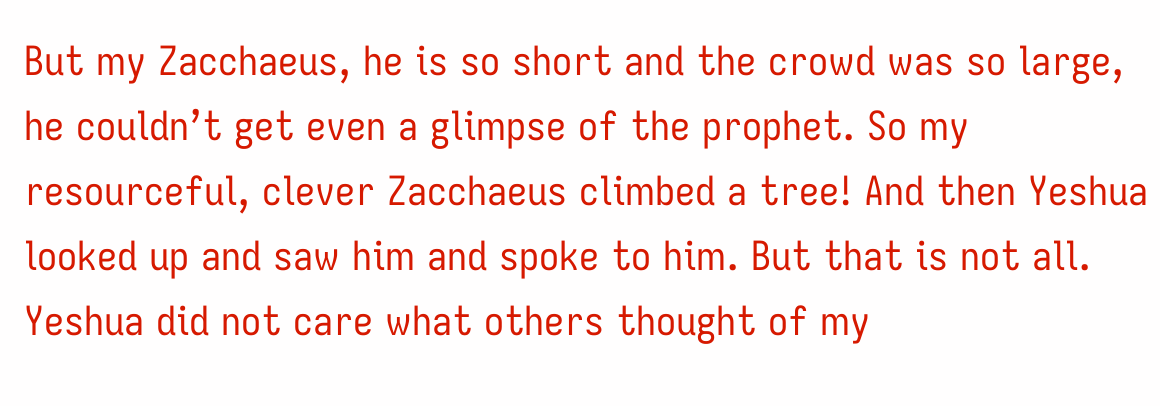But my Zacchaeus, he is so short and the crowd was so large, he couldn’t get even a glimpse of the prophet. So my resourceful, clever Zacchaeus climbed a tree! And then Yeshua looked up and saw him and spoke to him. But that is not all. Yeshua did not care what others thought of my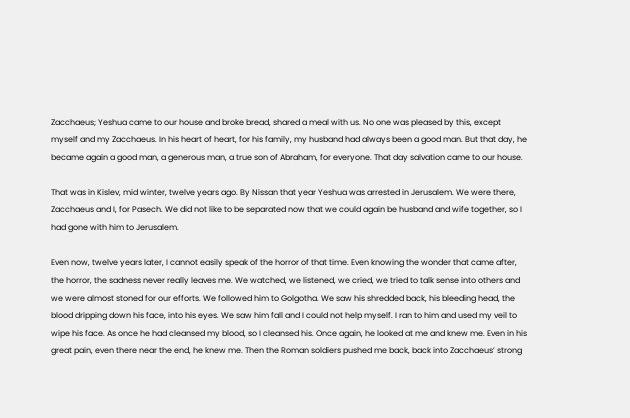Zacchaeus; Yeshua came to our house and broke bread, shared a meal with us. No one was pleased by this, except myself and my Zacchaeus. In his heart of heart, for his family, my husband had always been a good man. But that day, he became again a good man, a generous man, a true son of Abraham, for everyone. That day salvation came to our house.

That was in Kislev, mid winter, twelve years ago. By Nissan that year Yeshua was arrested in Jerusalem. We were there, Zacchaeus and I, for Pasech. We did not like to be separated now that we could again be husband and wife together, so I had gone with him to Jerusalem.

Even now, twelve years later, I cannot easily speak of the horror of that time. Even knowing the wonder that came after, the horror, the sadness never really leaves me. We watched, we listened, we cried, we tried to talk sense into others and we were almost stoned for our efforts. We followed him to Golgotha. We saw his shredded back, his bleeding head, the blood dripping down his face, into his eyes. We saw him fall and I could not help myself. I ran to him and used my veil to wipe his face. As once he had cleansed my blood, so I cleansed his. Once again, he looked at me and knew me. Even in his great pain, even there near the end, he knew me. Then the Roman soldiers pushed me back, back into Zacchaeus’ strong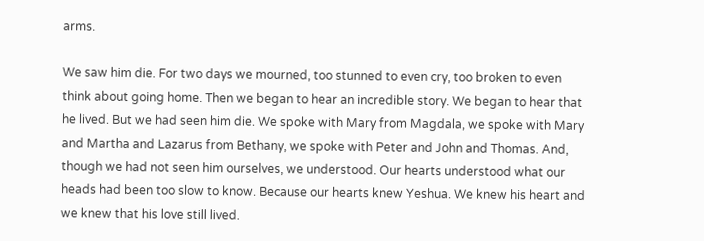arms.

We saw him die. For two days we mourned, too stunned to even cry, too broken to even think about going home. Then we began to hear an incredible story. We began to hear that he lived. But we had seen him die. We spoke with Mary from Magdala, we spoke with Mary and Martha and Lazarus from Bethany, we spoke with Peter and John and Thomas. And, though we had not seen him ourselves, we understood. Our hearts understood what our heads had been too slow to know. Because our hearts knew Yeshua. We knew his heart and we knew that his love still lived.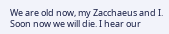We are old now, my Zacchaeus and I. Soon now we will die. I hear our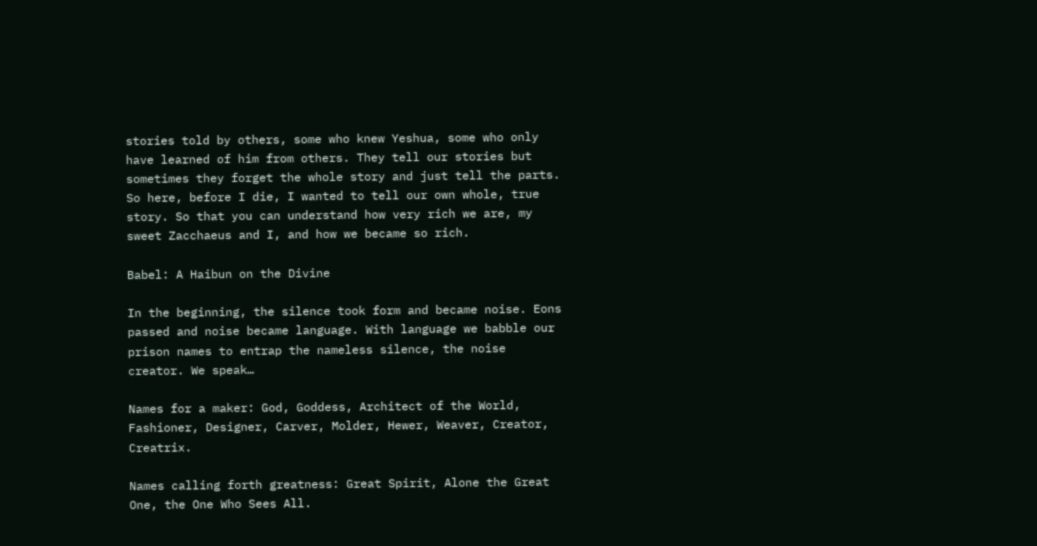stories told by others, some who knew Yeshua, some who only have learned of him from others. They tell our stories but sometimes they forget the whole story and just tell the parts. So here, before I die, I wanted to tell our own whole, true story. So that you can understand how very rich we are, my sweet Zacchaeus and I, and how we became so rich.

Babel: A Haibun on the Divine

In the beginning, the silence took form and became noise. Eons passed and noise became language. With language we babble our prison names to entrap the nameless silence, the noise creator. We speak…

Names for a maker: God, Goddess, Architect of the World, Fashioner, Designer, Carver, Molder, Hewer, Weaver, Creator, Creatrix.

Names calling forth greatness: Great Spirit, Alone the Great One, the One Who Sees All.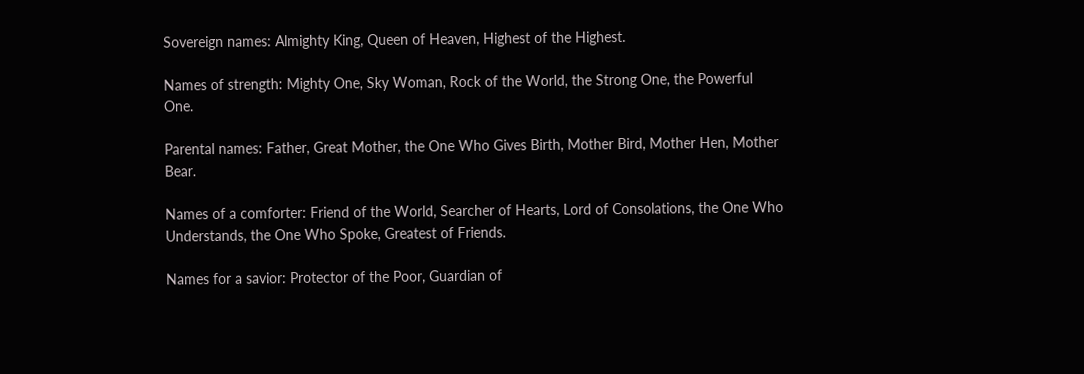Sovereign names: Almighty King, Queen of Heaven, Highest of the Highest.

Names of strength: Mighty One, Sky Woman, Rock of the World, the Strong One, the Powerful One.

Parental names: Father, Great Mother, the One Who Gives Birth, Mother Bird, Mother Hen, Mother Bear.

Names of a comforter: Friend of the World, Searcher of Hearts, Lord of Consolations, the One Who Understands, the One Who Spoke, Greatest of Friends.

Names for a savior: Protector of the Poor, Guardian of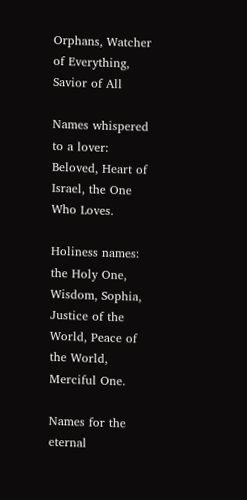Orphans, Watcher of Everything, Savior of All

Names whispered to a lover: Beloved, Heart of Israel, the One Who Loves.

Holiness names: the Holy One, Wisdom, Sophia, Justice of the World, Peace of the World, Merciful One.

Names for the eternal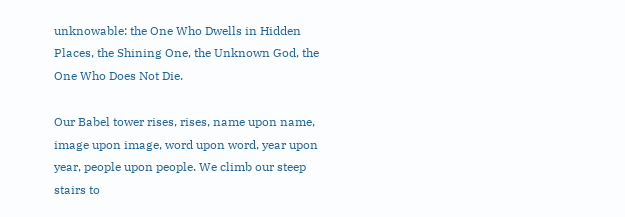unknowable: the One Who Dwells in Hidden Places, the Shining One, the Unknown God, the One Who Does Not Die.

Our Babel tower rises, rises, name upon name, image upon image, word upon word, year upon year, people upon people. We climb our steep stairs to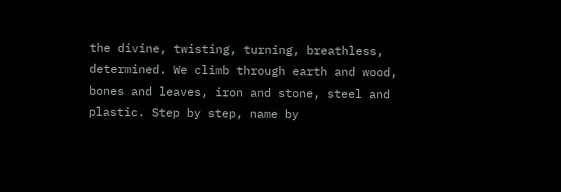the divine, twisting, turning, breathless, determined. We climb through earth and wood, bones and leaves, iron and stone, steel and plastic. Step by step, name by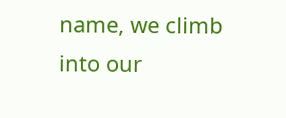name, we climb into our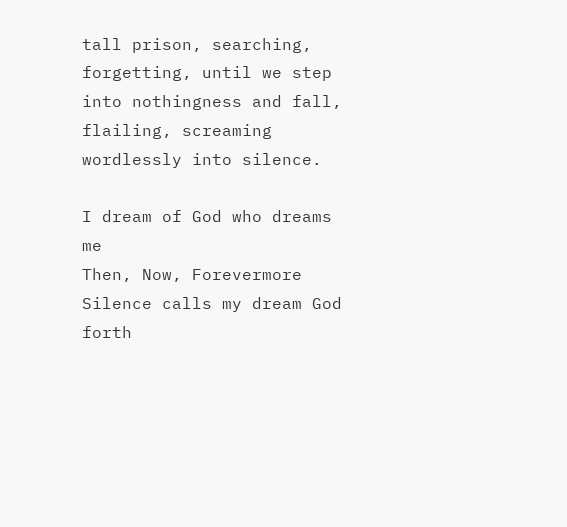tall prison, searching, forgetting, until we step into nothingness and fall, flailing, screaming wordlessly into silence.

I dream of God who dreams me
Then, Now, Forevermore
Silence calls my dream God forth